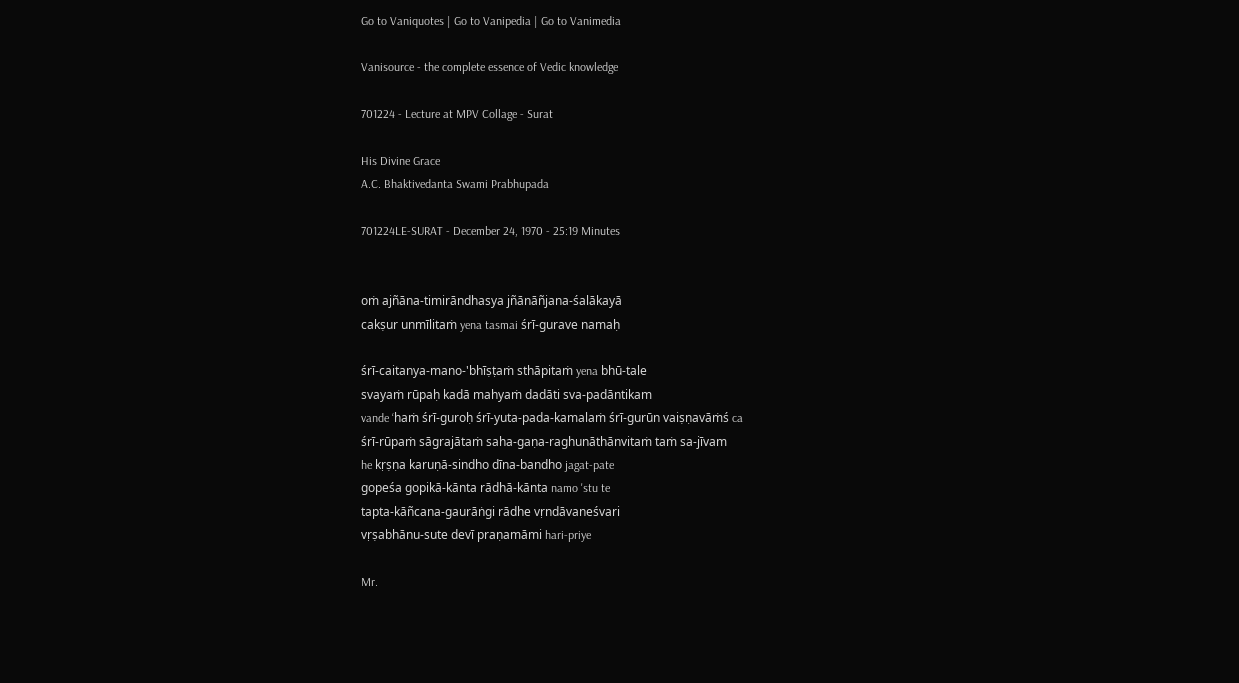Go to Vaniquotes | Go to Vanipedia | Go to Vanimedia

Vanisource - the complete essence of Vedic knowledge

701224 - Lecture at MPV Collage - Surat

His Divine Grace
A.C. Bhaktivedanta Swami Prabhupada

701224LE-SURAT - December 24, 1970 - 25:19 Minutes


oṁ ajñāna-timirāndhasya jñānāñjana-śalākayā
cakṣur unmīlitaṁ yena tasmai śrī-gurave namaḥ

śrī-caitanya-mano-'bhīṣṭaṁ sthāpitaṁ yena bhū-tale
svayaṁ rūpaḥ kadā mahyaṁ dadāti sva-padāntikam
vande ‘haṁ śrī-guroḥ śrī-yuta-pada-kamalaṁ śrī-gurūn vaiṣṇavāṁś ca
śrī-rūpaṁ sāgrajātaṁ saha-gaṇa-raghunāthānvitaṁ taṁ sa-jīvam
he kṛṣṇa karuṇā-sindho dīna-bandho jagat-pate
gopeśa gopikā-kānta rādhā-kānta namo 'stu te
tapta-kāñcana-gaurāṅgi rādhe vṛndāvaneśvari
vṛṣabhānu-sute devī praṇamāmi hari-priye

Mr.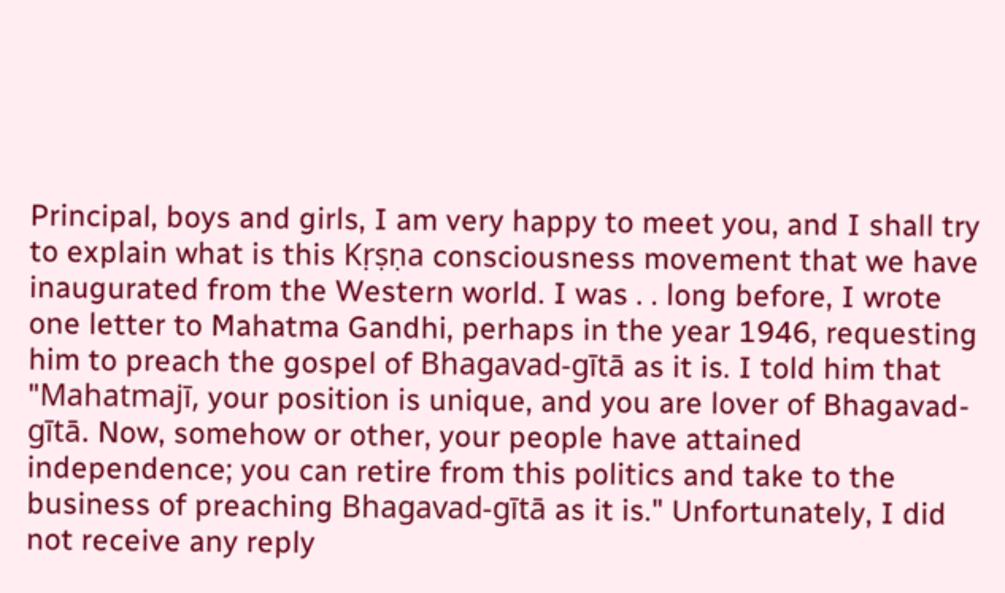Principal, boys and girls, I am very happy to meet you, and I shall try to explain what is this Kṛṣṇa consciousness movement that we have inaugurated from the Western world. I was . . long before, I wrote one letter to Mahatma Gandhi, perhaps in the year 1946, requesting him to preach the gospel of Bhagavad-gītā as it is. I told him that "Mahatmajī, your position is unique, and you are lover of Bhagavad-gītā. Now, somehow or other, your people have attained independence; you can retire from this politics and take to the business of preaching Bhagavad-gītā as it is." Unfortunately, I did not receive any reply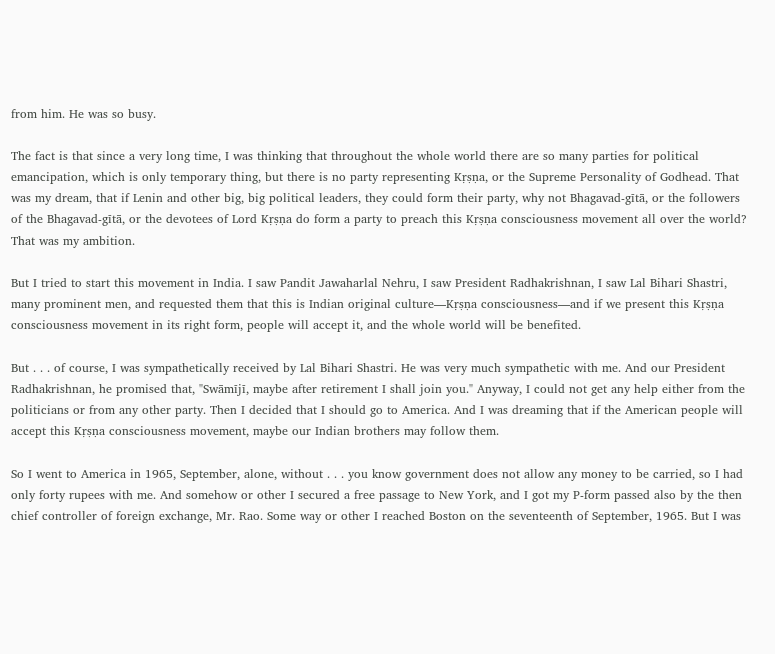from him. He was so busy.

The fact is that since a very long time, I was thinking that throughout the whole world there are so many parties for political emancipation, which is only temporary thing, but there is no party representing Kṛṣṇa, or the Supreme Personality of Godhead. That was my dream, that if Lenin and other big, big political leaders, they could form their party, why not Bhagavad-gītā, or the followers of the Bhagavad-gītā, or the devotees of Lord Kṛṣṇa do form a party to preach this Kṛṣṇa consciousness movement all over the world? That was my ambition.

But I tried to start this movement in India. I saw Pandit Jawaharlal Nehru, I saw President Radhakrishnan, I saw Lal Bihari Shastri, many prominent men, and requested them that this is Indian original culture—Kṛṣṇa consciousness—and if we present this Kṛṣṇa consciousness movement in its right form, people will accept it, and the whole world will be benefited.

But . . . of course, I was sympathetically received by Lal Bihari Shastri. He was very much sympathetic with me. And our President Radhakrishnan, he promised that, "Swāmījī, maybe after retirement I shall join you." Anyway, I could not get any help either from the politicians or from any other party. Then I decided that I should go to America. And I was dreaming that if the American people will accept this Kṛṣṇa consciousness movement, maybe our Indian brothers may follow them.

So I went to America in 1965, September, alone, without . . . you know government does not allow any money to be carried, so I had only forty rupees with me. And somehow or other I secured a free passage to New York, and I got my P-form passed also by the then chief controller of foreign exchange, Mr. Rao. Some way or other I reached Boston on the seventeenth of September, 1965. But I was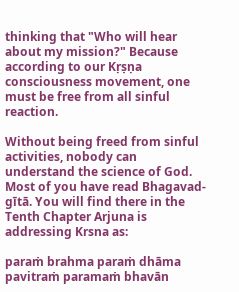thinking that "Who will hear about my mission?" Because according to our Kṛṣṇa consciousness movement, one must be free from all sinful reaction.

Without being freed from sinful activities, nobody can understand the science of God. Most of you have read Bhagavad-gītā. You will find there in the Tenth Chapter Arjuna is addressing Krsna as:

paraṁ brahma paraṁ dhāma
pavitraṁ paramaṁ bhavān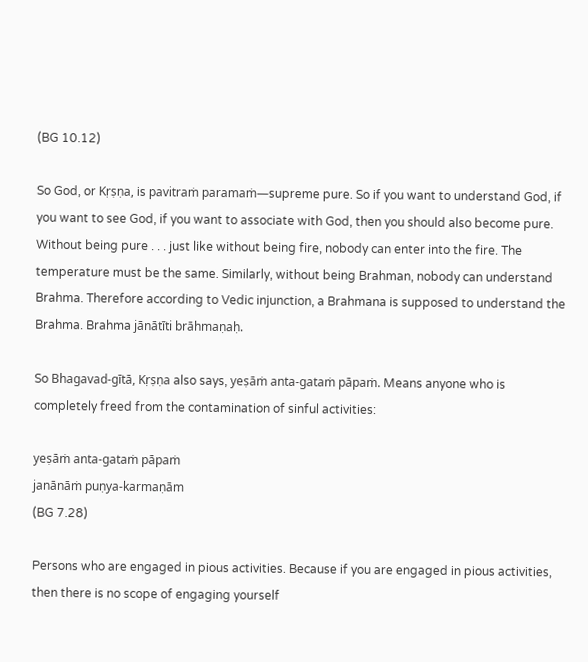(BG 10.12)

So God, or Kṛṣṇa, is pavitraṁ paramaṁ—supreme pure. So if you want to understand God, if you want to see God, if you want to associate with God, then you should also become pure. Without being pure . . . just like without being fire, nobody can enter into the fire. The temperature must be the same. Similarly, without being Brahman, nobody can understand Brahma. Therefore according to Vedic injunction, a Brahmana is supposed to understand the Brahma. Brahma jānātīti brāhmaṇaḥ.

So Bhagavad-gītā, Kṛṣṇa also says, yeṣāṁ anta-gataṁ pāpaṁ. Means anyone who is completely freed from the contamination of sinful activities:

yeṣāṁ anta-gataṁ pāpaṁ
janānāṁ puṇya-karmaṇām
(BG 7.28)

Persons who are engaged in pious activities. Because if you are engaged in pious activities, then there is no scope of engaging yourself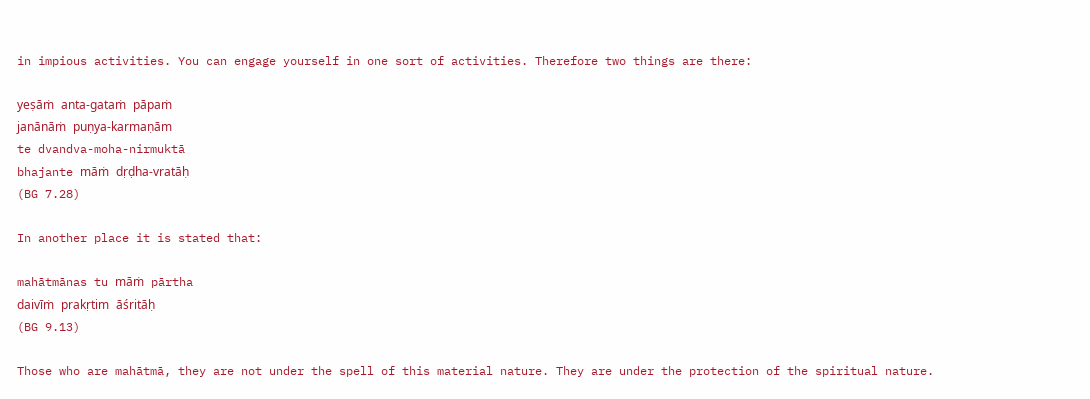in impious activities. You can engage yourself in one sort of activities. Therefore two things are there:

yeṣāṁ anta-gataṁ pāpaṁ
janānāṁ puṇya-karmaṇām
te dvandva-moha-nirmuktā
bhajante māṁ dṛḍha-vratāḥ
(BG 7.28)

In another place it is stated that:

mahātmānas tu māṁ pārtha
daivīṁ prakṛtim āśritāḥ
(BG 9.13)

Those who are mahātmā, they are not under the spell of this material nature. They are under the protection of the spiritual nature.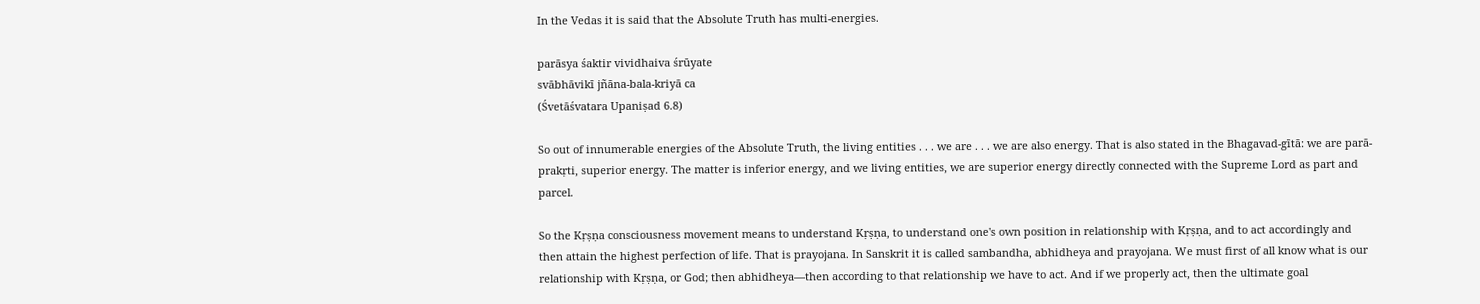In the Vedas it is said that the Absolute Truth has multi-energies.

parāsya śaktir vividhaiva śrūyate
svābhāvikī jñāna-bala-kriyā ca
(Śvetāśvatara Upaniṣad 6.8)

So out of innumerable energies of the Absolute Truth, the living entities . . . we are . . . we are also energy. That is also stated in the Bhagavad-gītā: we are parā-prakṛti, superior energy. The matter is inferior energy, and we living entities, we are superior energy directly connected with the Supreme Lord as part and parcel.

So the Kṛṣṇa consciousness movement means to understand Kṛṣṇa, to understand one's own position in relationship with Kṛṣṇa, and to act accordingly and then attain the highest perfection of life. That is prayojana. In Sanskrit it is called sambandha, abhidheya and prayojana. We must first of all know what is our relationship with Kṛṣṇa, or God; then abhidheya—then according to that relationship we have to act. And if we properly act, then the ultimate goal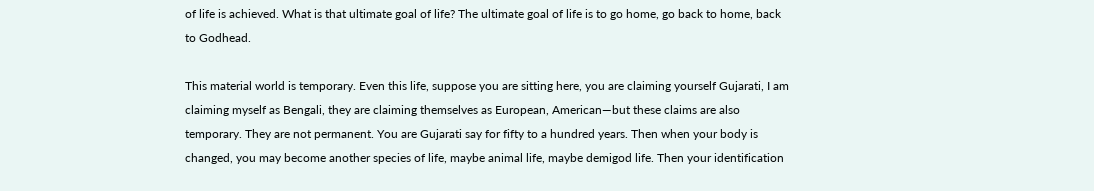of life is achieved. What is that ultimate goal of life? The ultimate goal of life is to go home, go back to home, back to Godhead.

This material world is temporary. Even this life, suppose you are sitting here, you are claiming yourself Gujarati, I am claiming myself as Bengali, they are claiming themselves as European, American—but these claims are also temporary. They are not permanent. You are Gujarati say for fifty to a hundred years. Then when your body is changed, you may become another species of life, maybe animal life, maybe demigod life. Then your identification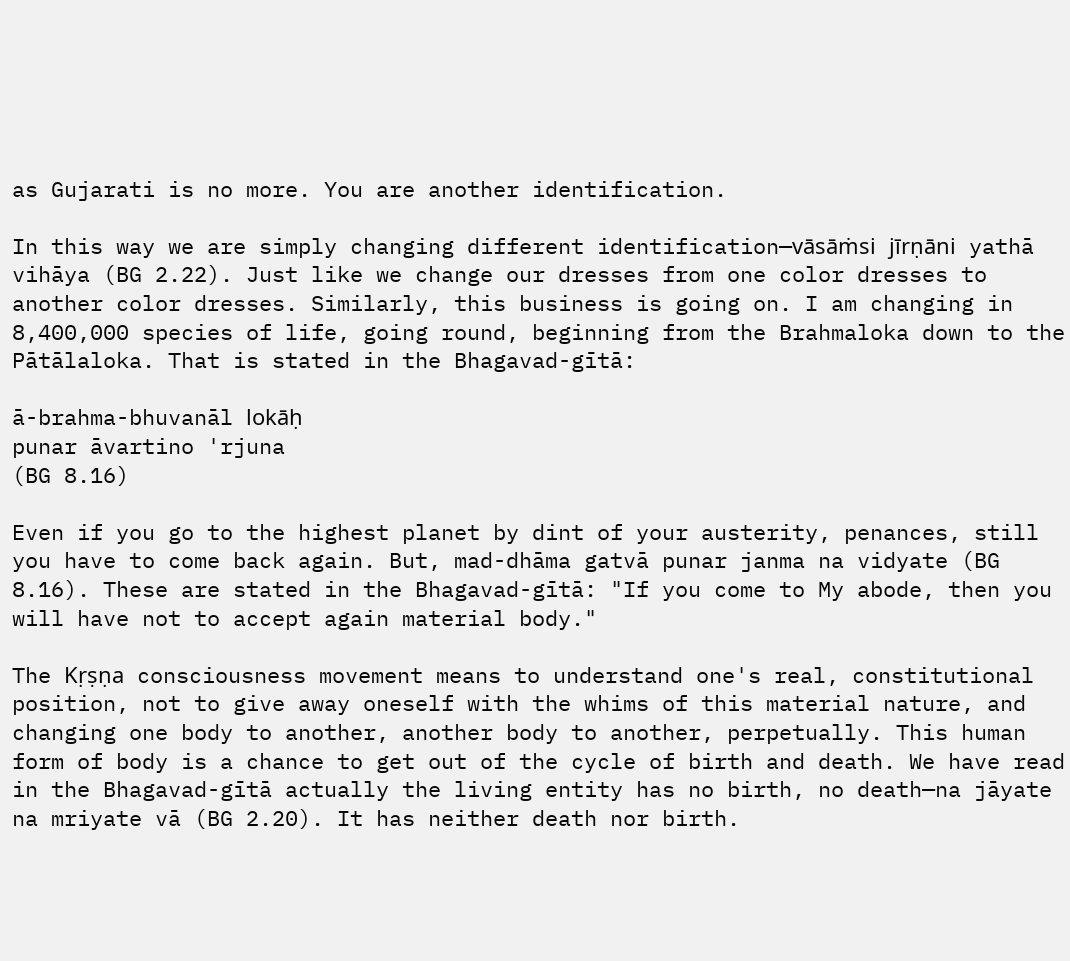as Gujarati is no more. You are another identification.

In this way we are simply changing different identification—vāsāṁsi jīrṇāni yathā vihāya (BG 2.22). Just like we change our dresses from one color dresses to another color dresses. Similarly, this business is going on. I am changing in 8,400,000 species of life, going round, beginning from the Brahmaloka down to the Pātālaloka. That is stated in the Bhagavad-gītā:

ā-brahma-bhuvanāl lokāḥ
punar āvartino 'rjuna
(BG 8.16)

Even if you go to the highest planet by dint of your austerity, penances, still you have to come back again. But, mad-dhāma gatvā punar janma na vidyate (BG 8.16). These are stated in the Bhagavad-gītā: "If you come to My abode, then you will have not to accept again material body."

The Kṛṣṇa consciousness movement means to understand one's real, constitutional position, not to give away oneself with the whims of this material nature, and changing one body to another, another body to another, perpetually. This human form of body is a chance to get out of the cycle of birth and death. We have read in the Bhagavad-gītā actually the living entity has no birth, no death—na jāyate na mriyate vā (BG 2.20). It has neither death nor birth.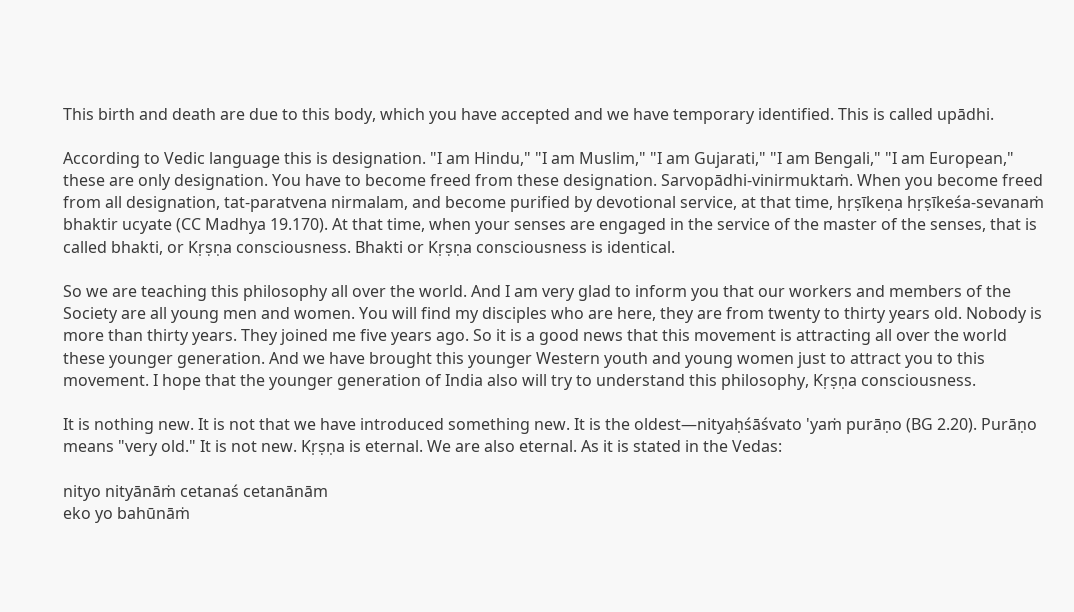This birth and death are due to this body, which you have accepted and we have temporary identified. This is called upādhi.

According to Vedic language this is designation. "I am Hindu," "I am Muslim," "I am Gujarati," "I am Bengali," "I am European," these are only designation. You have to become freed from these designation. Sarvopādhi-vinirmuktaṁ. When you become freed from all designation, tat-paratvena nirmalam, and become purified by devotional service, at that time, hṛṣīkeṇa hṛṣīkeśa-sevanaṁ bhaktir ucyate (CC Madhya 19.170). At that time, when your senses are engaged in the service of the master of the senses, that is called bhakti, or Kṛṣṇa consciousness. Bhakti or Kṛṣṇa consciousness is identical.

So we are teaching this philosophy all over the world. And I am very glad to inform you that our workers and members of the Society are all young men and women. You will find my disciples who are here, they are from twenty to thirty years old. Nobody is more than thirty years. They joined me five years ago. So it is a good news that this movement is attracting all over the world these younger generation. And we have brought this younger Western youth and young women just to attract you to this movement. I hope that the younger generation of India also will try to understand this philosophy, Kṛṣṇa consciousness.

It is nothing new. It is not that we have introduced something new. It is the oldest—nityaḥśāśvato 'yaṁ purāṇo (BG 2.20). Purāṇo means "very old." It is not new. Kṛṣṇa is eternal. We are also eternal. As it is stated in the Vedas:

nityo nityānāṁ cetanaś cetanānām
eko yo bahūnāṁ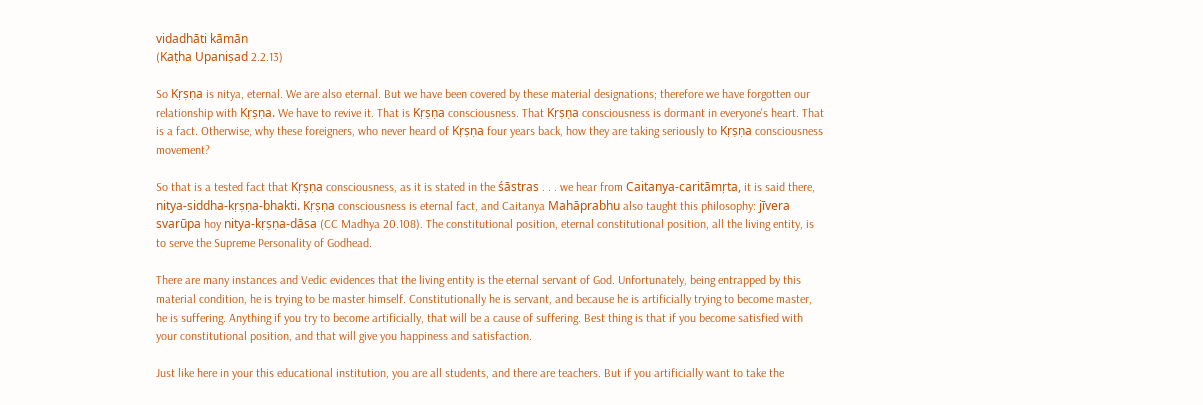vidadhāti kāmān
(Kaṭha Upaniṣad 2.2.13)

So Kṛṣṇa is nitya, eternal. We are also eternal. But we have been covered by these material designations; therefore we have forgotten our relationship with Kṛṣṇa. We have to revive it. That is Kṛṣṇa consciousness. That Kṛṣṇa consciousness is dormant in everyone's heart. That is a fact. Otherwise, why these foreigners, who never heard of Kṛṣṇa four years back, how they are taking seriously to Kṛṣṇa consciousness movement?

So that is a tested fact that Kṛṣṇa consciousness, as it is stated in the śāstras . . . we hear from Caitanya-caritāmṛta, it is said there, nitya-siddha-kṛṣṇa-bhakti. Kṛṣṇa consciousness is eternal fact, and Caitanya Mahāprabhu also taught this philosophy: jīvera svarūpa hoy nitya-kṛṣṇa-dāsa (CC Madhya 20.108). The constitutional position, eternal constitutional position, all the living entity, is to serve the Supreme Personality of Godhead.

There are many instances and Vedic evidences that the living entity is the eternal servant of God. Unfortunately, being entrapped by this material condition, he is trying to be master himself. Constitutionally he is servant, and because he is artificially trying to become master, he is suffering. Anything if you try to become artificially, that will be a cause of suffering. Best thing is that if you become satisfied with your constitutional position, and that will give you happiness and satisfaction.

Just like here in your this educational institution, you are all students, and there are teachers. But if you artificially want to take the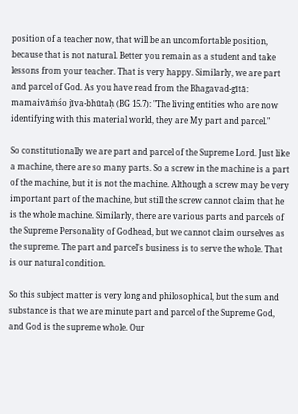position of a teacher now, that will be an uncomfortable position, because that is not natural. Better you remain as a student and take lessons from your teacher. That is very happy. Similarly, we are part and parcel of God. As you have read from the Bhagavad-gītā: mamaivāṁśo jīva-bhūtaḥ (BG 15.7): "The living entities who are now identifying with this material world, they are My part and parcel."

So constitutionally we are part and parcel of the Supreme Lord. Just like a machine, there are so many parts. So a screw in the machine is a part of the machine, but it is not the machine. Although a screw may be very important part of the machine, but still the screw cannot claim that he is the whole machine. Similarly, there are various parts and parcels of the Supreme Personality of Godhead, but we cannot claim ourselves as the supreme. The part and parcel's business is to serve the whole. That is our natural condition.

So this subject matter is very long and philosophical, but the sum and substance is that we are minute part and parcel of the Supreme God, and God is the supreme whole. Our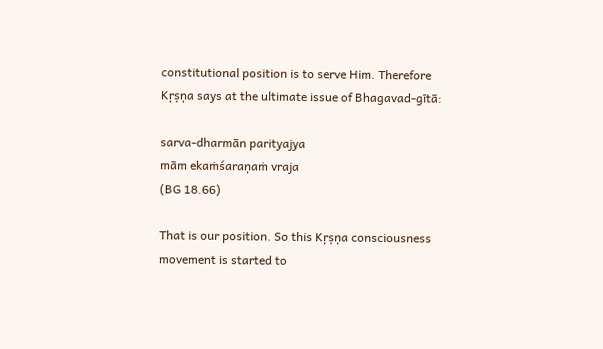constitutional position is to serve Him. Therefore Kṛṣṇa says at the ultimate issue of Bhagavad-gītā:

sarva-dharmān parityajya
mām ekaṁśaraṇaṁ vraja
(BG 18.66)

That is our position. So this Kṛṣṇa consciousness movement is started to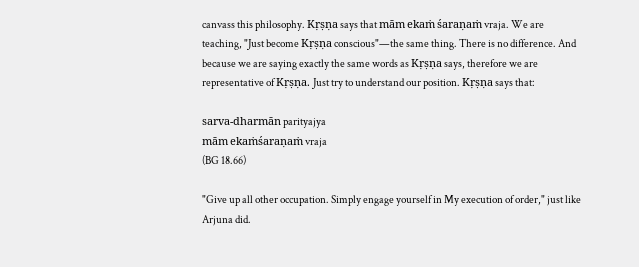canvass this philosophy. Kṛṣṇa says that mām ekaṁ śaraṇaṁ vraja. We are teaching, "Just become Kṛṣṇa conscious"—the same thing. There is no difference. And because we are saying exactly the same words as Kṛṣṇa says, therefore we are representative of Kṛṣṇa. Just try to understand our position. Kṛṣṇa says that:

sarva-dharmān parityajya
mām ekaṁśaraṇaṁ vraja
(BG 18.66)

"Give up all other occupation. Simply engage yourself in My execution of order," just like Arjuna did.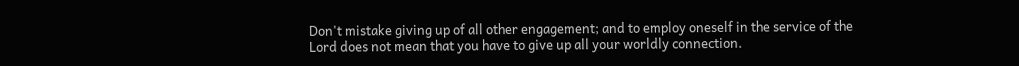Don't mistake giving up of all other engagement; and to employ oneself in the service of the Lord does not mean that you have to give up all your worldly connection.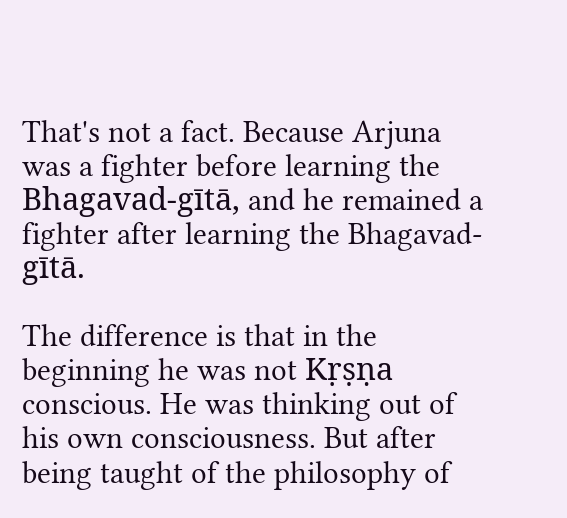That's not a fact. Because Arjuna was a fighter before learning the Bhagavad-gītā, and he remained a fighter after learning the Bhagavad-gītā.

The difference is that in the beginning he was not Kṛṣṇa conscious. He was thinking out of his own consciousness. But after being taught of the philosophy of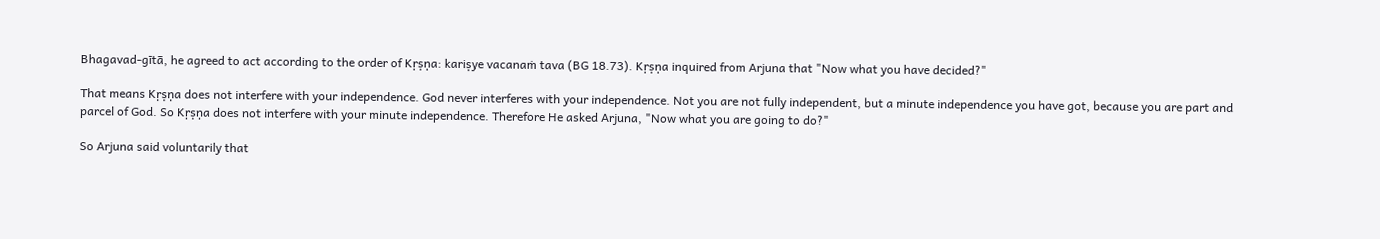Bhagavad-gītā, he agreed to act according to the order of Kṛṣṇa: kariṣye vacanaṁ tava (BG 18.73). Kṛṣṇa inquired from Arjuna that "Now what you have decided?"

That means Kṛṣṇa does not interfere with your independence. God never interferes with your independence. Not you are not fully independent, but a minute independence you have got, because you are part and parcel of God. So Kṛṣṇa does not interfere with your minute independence. Therefore He asked Arjuna, "Now what you are going to do?"

So Arjuna said voluntarily that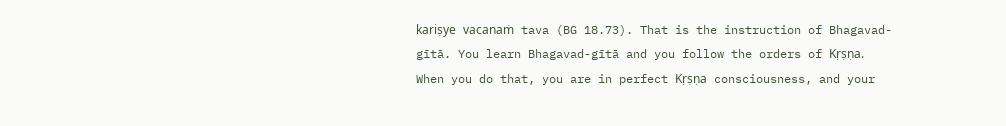kariṣye vacanaṁ tava (BG 18.73). That is the instruction of Bhagavad-gītā. You learn Bhagavad-gītā and you follow the orders of Kṛṣṇa. When you do that, you are in perfect Kṛṣṇa consciousness, and your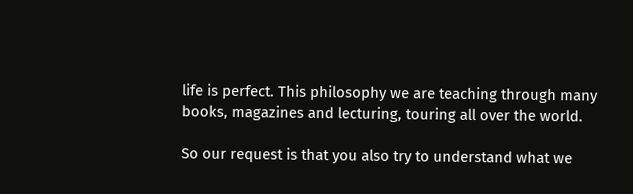life is perfect. This philosophy we are teaching through many books, magazines and lecturing, touring all over the world.

So our request is that you also try to understand what we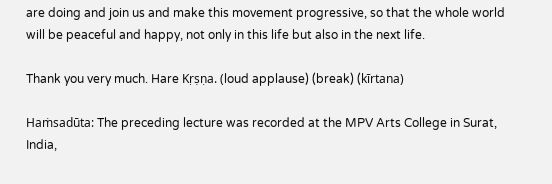are doing and join us and make this movement progressive, so that the whole world will be peaceful and happy, not only in this life but also in the next life.

Thank you very much. Hare Kṛṣṇa. (loud applause) (break) (kīrtana)

Haṁsadūta: The preceding lecture was recorded at the MPV Arts College in Surat, India,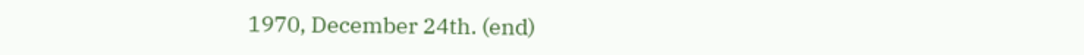1970, December 24th. (end)